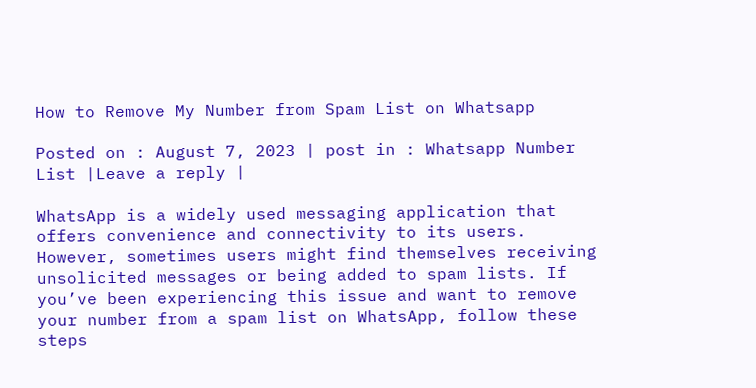How to Remove My Number from Spam List on Whatsapp

Posted on : August 7, 2023 | post in : Whatsapp Number List |Leave a reply |

WhatsApp is a widely used messaging application that offers convenience and connectivity to its users. However, sometimes users might find themselves receiving unsolicited messages or being added to spam lists. If you’ve been experiencing this issue and want to remove your number from a spam list on WhatsApp, follow these steps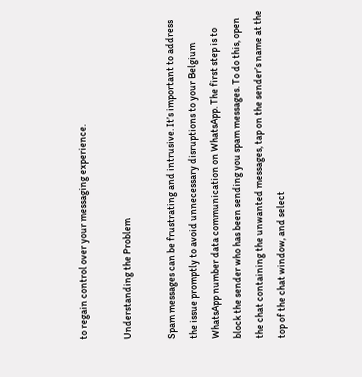to regain control over your messaging experience.

Understanding the Problem

Spam messages can be frustrating and intrusive. It’s important to address the issue promptly to avoid unnecessary disruptions to your Belgium WhatsApp number data communication on WhatsApp. The first step is to block the sender who has been sending you spam messages. To do this, open the chat containing the unwanted messages, tap on the sender’s name at the top of the chat window, and select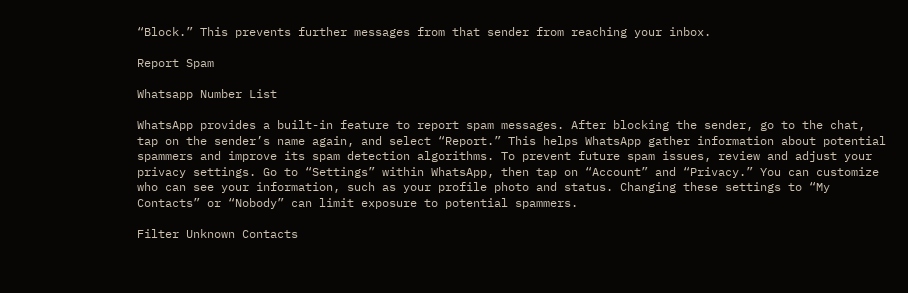“Block.” This prevents further messages from that sender from reaching your inbox.

Report Spam

Whatsapp Number List

WhatsApp provides a built-in feature to report spam messages. After blocking the sender, go to the chat, tap on the sender’s name again, and select “Report.” This helps WhatsApp gather information about potential spammers and improve its spam detection algorithms. To prevent future spam issues, review and adjust your privacy settings. Go to “Settings” within WhatsApp, then tap on “Account” and “Privacy.” You can customize who can see your information, such as your profile photo and status. Changing these settings to “My Contacts” or “Nobody” can limit exposure to potential spammers.

Filter Unknown Contacts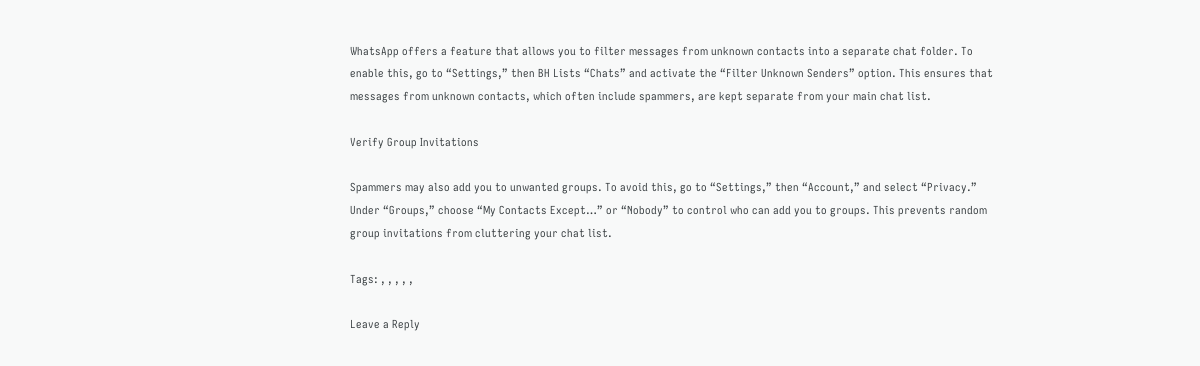WhatsApp offers a feature that allows you to filter messages from unknown contacts into a separate chat folder. To enable this, go to “Settings,” then BH Lists “Chats” and activate the “Filter Unknown Senders” option. This ensures that messages from unknown contacts, which often include spammers, are kept separate from your main chat list.

Verify Group Invitations

Spammers may also add you to unwanted groups. To avoid this, go to “Settings,” then “Account,” and select “Privacy.” Under “Groups,” choose “My Contacts Except…” or “Nobody” to control who can add you to groups. This prevents random group invitations from cluttering your chat list.

Tags: , , , , ,

Leave a Reply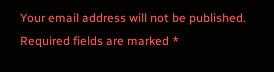Your email address will not be published. Required fields are marked *